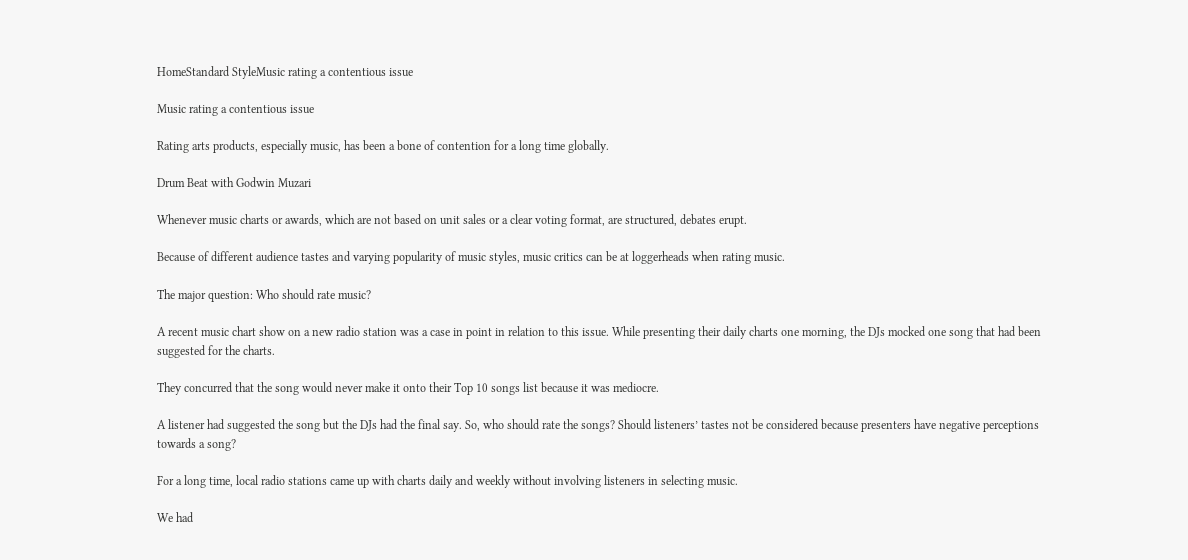HomeStandard StyleMusic rating a contentious issue

Music rating a contentious issue

Rating arts products, especially music, has been a bone of contention for a long time globally.

Drum Beat with Godwin Muzari

Whenever music charts or awards, which are not based on unit sales or a clear voting format, are structured, debates erupt.

Because of different audience tastes and varying popularity of music styles, music critics can be at loggerheads when rating music.

The major question: Who should rate music?

A recent music chart show on a new radio station was a case in point in relation to this issue. While presenting their daily charts one morning, the DJs mocked one song that had been suggested for the charts.

They concurred that the song would never make it onto their Top 10 songs list because it was mediocre.

A listener had suggested the song but the DJs had the final say. So, who should rate the songs? Should listeners’ tastes not be considered because presenters have negative perceptions towards a song?

For a long time, local radio stations came up with charts daily and weekly without involving listeners in selecting music.

We had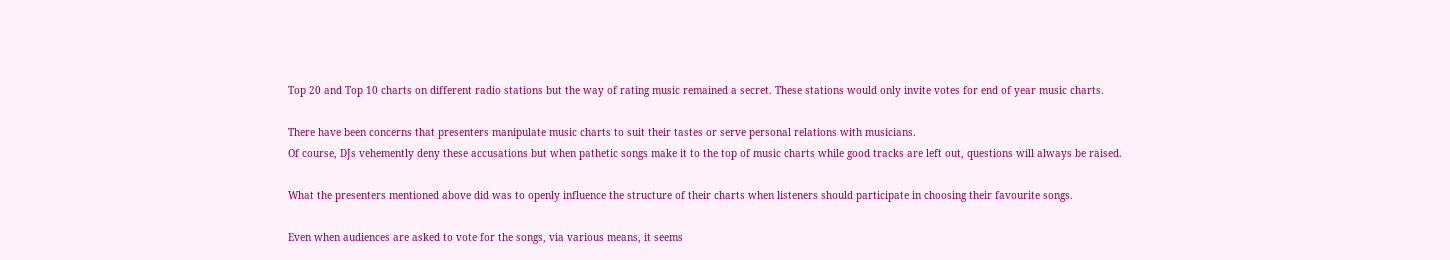Top 20 and Top 10 charts on different radio stations but the way of rating music remained a secret. These stations would only invite votes for end of year music charts.

There have been concerns that presenters manipulate music charts to suit their tastes or serve personal relations with musicians.
Of course, DJs vehemently deny these accusations but when pathetic songs make it to the top of music charts while good tracks are left out, questions will always be raised.

What the presenters mentioned above did was to openly influence the structure of their charts when listeners should participate in choosing their favourite songs.

Even when audiences are asked to vote for the songs, via various means, it seems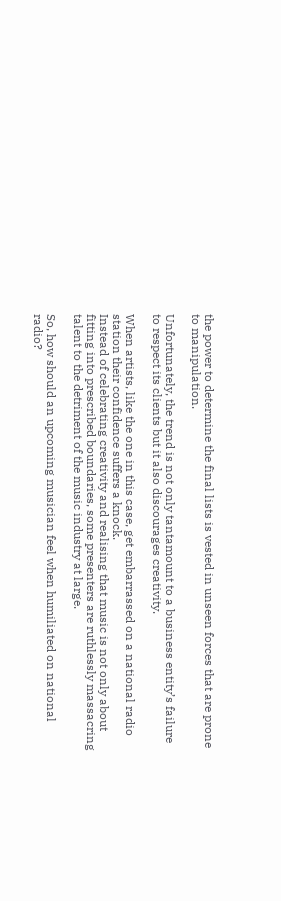the power to determine the final lists is vested in unseen forces that are prone to manipulation.

Unfortunately, the trend is not only tantamount to a business entity’s failure to respect its clients but it also discourages creativity.

When artists, like the one in this case, get embarrassed on a national radio station their confidence suffers a knock.
Instead of celebrating creativity and realising that music is not only about fitting into prescribed boundaries, some presenters are ruthlessly massacring talent to the detriment of the music industry at large.

So, how should an upcoming musician feel when humiliated on national radio?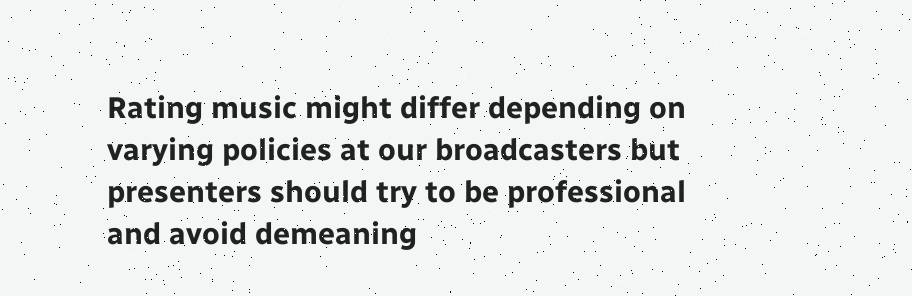Rating music might differ depending on varying policies at our broadcasters but presenters should try to be professional and avoid demeaning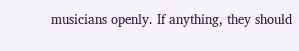musicians openly. If anything, they should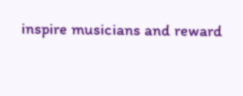inspire musicians and reward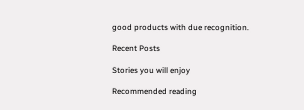good products with due recognition.

Recent Posts

Stories you will enjoy

Recommended reading